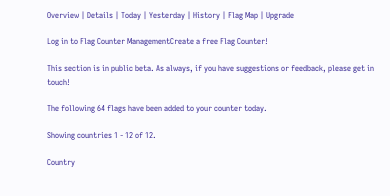Overview | Details | Today | Yesterday | History | Flag Map | Upgrade

Log in to Flag Counter ManagementCreate a free Flag Counter!

This section is in public beta. As always, if you have suggestions or feedback, please get in touch!

The following 64 flags have been added to your counter today.

Showing countries 1 - 12 of 12.

Country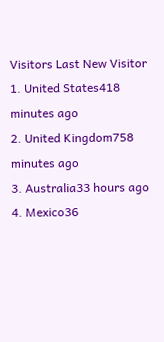Visitors Last New Visitor
1. United States418 minutes ago
2. United Kingdom758 minutes ago
3. Australia33 hours ago
4. Mexico36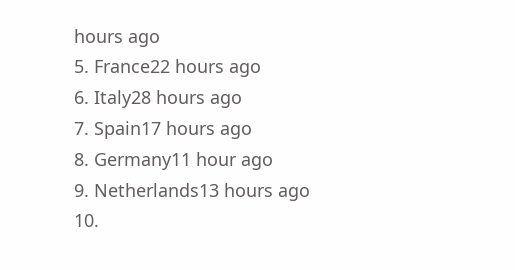hours ago
5. France22 hours ago
6. Italy28 hours ago
7. Spain17 hours ago
8. Germany11 hour ago
9. Netherlands13 hours ago
10.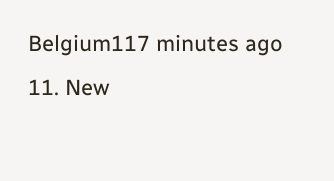Belgium117 minutes ago
11. New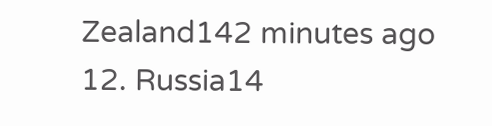Zealand142 minutes ago
12. Russia14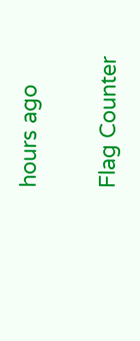hours ago


Flag Counter